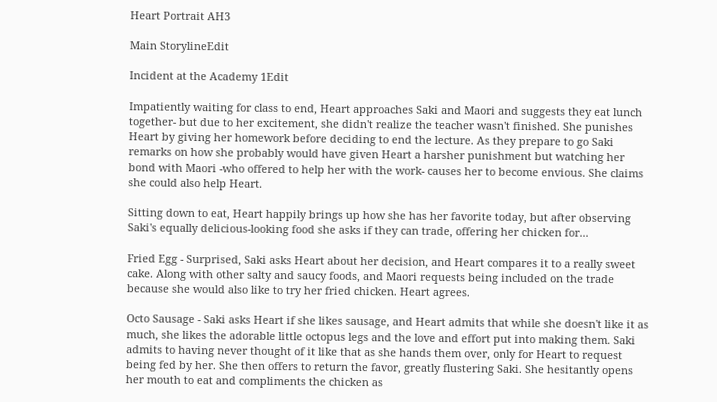Heart Portrait AH3

Main StorylineEdit

Incident at the Academy 1Edit

Impatiently waiting for class to end, Heart approaches Saki and Maori and suggests they eat lunch together- but due to her excitement, she didn't realize the teacher wasn't finished. She punishes Heart by giving her homework before deciding to end the lecture. As they prepare to go Saki remarks on how she probably would have given Heart a harsher punishment but watching her bond with Maori -who offered to help her with the work- causes her to become envious. She claims she could also help Heart.

Sitting down to eat, Heart happily brings up how she has her favorite today, but after observing Saki's equally delicious-looking food she asks if they can trade, offering her chicken for...

Fried Egg - Surprised, Saki asks Heart about her decision, and Heart compares it to a really sweet cake. Along with other salty and saucy foods, and Maori requests being included on the trade because she would also like to try her fried chicken. Heart agrees.

Octo Sausage - Saki asks Heart if she likes sausage, and Heart admits that while she doesn't like it as much, she likes the adorable little octopus legs and the love and effort put into making them. Saki admits to having never thought of it like that as she hands them over, only for Heart to request being fed by her. She then offers to return the favor, greatly flustering Saki. She hesitantly opens her mouth to eat and compliments the chicken as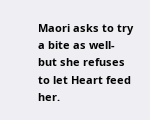Maori asks to try a bite as well- but she refuses to let Heart feed her.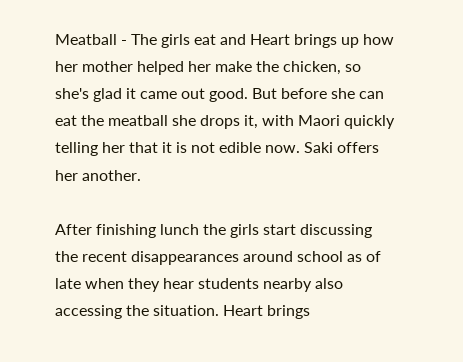Meatball - The girls eat and Heart brings up how her mother helped her make the chicken, so she's glad it came out good. But before she can eat the meatball she drops it, with Maori quickly telling her that it is not edible now. Saki offers her another.

After finishing lunch the girls start discussing the recent disappearances around school as of late when they hear students nearby also accessing the situation. Heart brings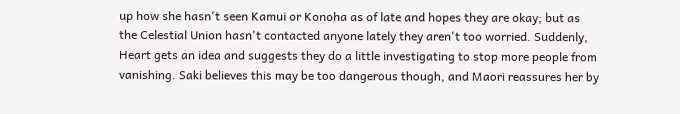up how she hasn't seen Kamui or Konoha as of late and hopes they are okay; but as the Celestial Union hasn't contacted anyone lately they aren't too worried. Suddenly, Heart gets an idea and suggests they do a little investigating to stop more people from vanishing. Saki believes this may be too dangerous though, and Maori reassures her by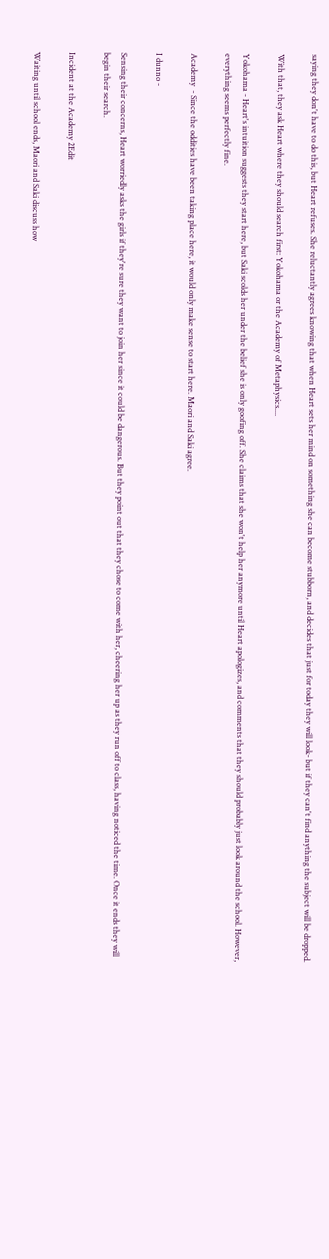saying they don't have to do this, but Heart refuses. She reluctantly agrees knowing that when Heart sets her mind on something she can become stubborn, and decides that just for today they will look- but if they can't find anything the subject will be dropped.

With that, they ask Heart where they should search first: Yokohama or the Academy of Metaphysics....

Yokohama - Heart's intuition suggests they start here, but Saki scolds her under the belief she is only goofing off. She claims that she won't help her anymore until Heart apologizes, and comments that they should probably just look around the school. However, everything seems perfectly fine.

Academy  - Since the oddities have been taking place here, it would only make sense to start here. Maori and Saki agree.

I dunno -

Sensing their concerns, Heart worriedly asks the girls if they're sure they want to join her since it could be dangerous. But they point out that they chose to come with her, cheering her up as they run off to class, having noticed the time. Once it ends they will begin their search.

Incident at the Academy 2Edit

Waiting until school ends, Maori and Saki discuss how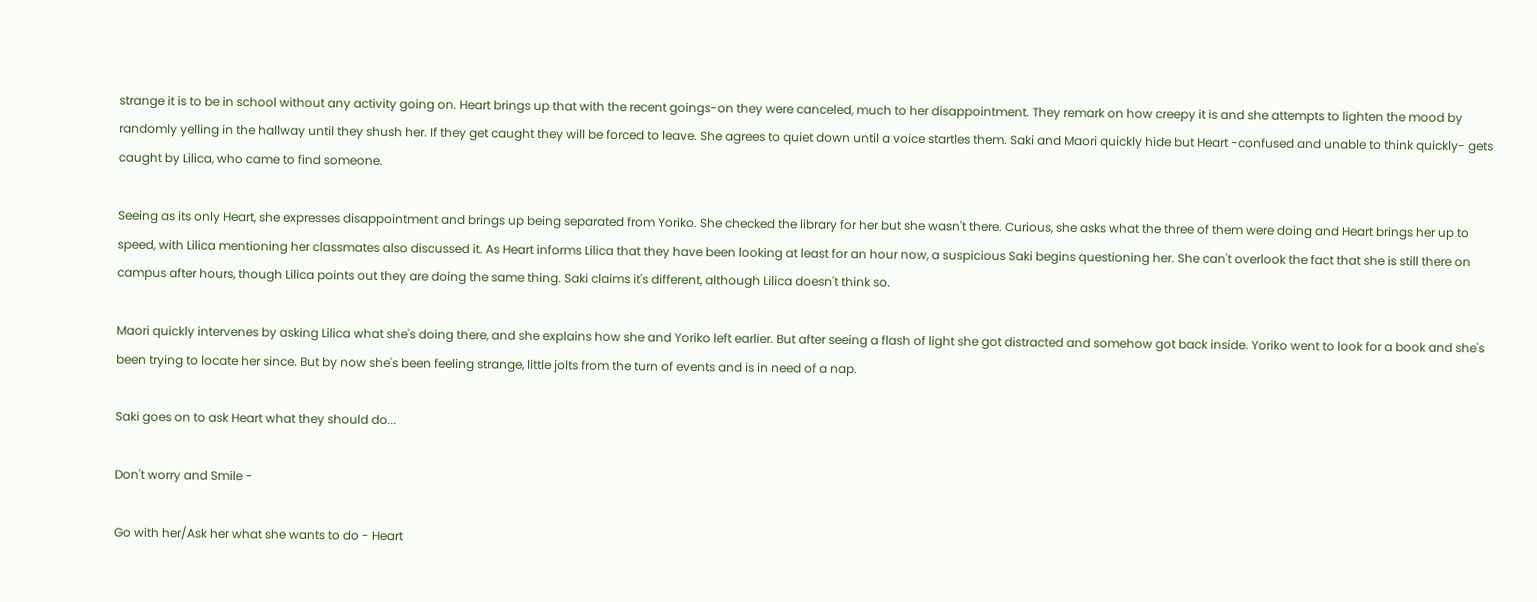strange it is to be in school without any activity going on. Heart brings up that with the recent goings-on they were canceled, much to her disappointment. They remark on how creepy it is and she attempts to lighten the mood by randomly yelling in the hallway until they shush her. If they get caught they will be forced to leave. She agrees to quiet down until a voice startles them. Saki and Maori quickly hide but Heart -confused and unable to think quickly- gets caught by Lilica, who came to find someone.

Seeing as its only Heart, she expresses disappointment and brings up being separated from Yoriko. She checked the library for her but she wasn't there. Curious, she asks what the three of them were doing and Heart brings her up to speed, with Lilica mentioning her classmates also discussed it. As Heart informs Lilica that they have been looking at least for an hour now, a suspicious Saki begins questioning her. She can't overlook the fact that she is still there on campus after hours, though Lilica points out they are doing the same thing. Saki claims it's different, although Lilica doesn't think so.

Maori quickly intervenes by asking Lilica what she's doing there, and she explains how she and Yoriko left earlier. But after seeing a flash of light she got distracted and somehow got back inside. Yoriko went to look for a book and she's been trying to locate her since. But by now she's been feeling strange, little jolts from the turn of events and is in need of a nap.

Saki goes on to ask Heart what they should do...

Don't worry and Smile -

Go with her/Ask her what she wants to do - Heart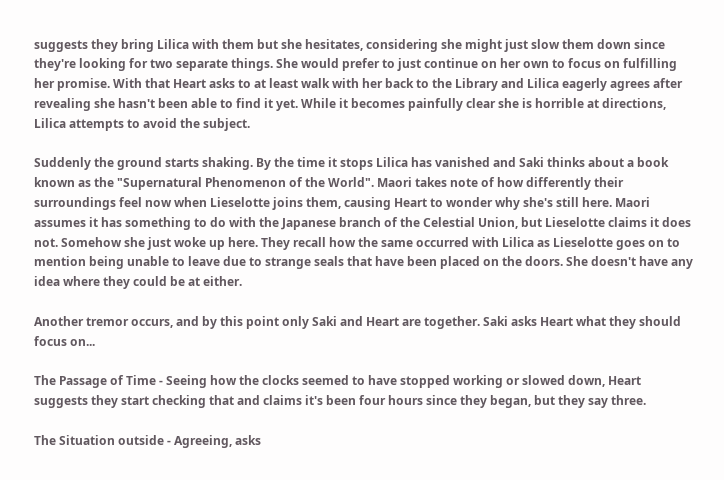suggests they bring Lilica with them but she hesitates, considering she might just slow them down since they're looking for two separate things. She would prefer to just continue on her own to focus on fulfilling her promise. With that Heart asks to at least walk with her back to the Library and Lilica eagerly agrees after revealing she hasn't been able to find it yet. While it becomes painfully clear she is horrible at directions, Lilica attempts to avoid the subject.

Suddenly the ground starts shaking. By the time it stops Lilica has vanished and Saki thinks about a book known as the "Supernatural Phenomenon of the World". Maori takes note of how differently their surroundings feel now when Lieselotte joins them, causing Heart to wonder why she's still here. Maori assumes it has something to do with the Japanese branch of the Celestial Union, but Lieselotte claims it does not. Somehow she just woke up here. They recall how the same occurred with Lilica as Lieselotte goes on to mention being unable to leave due to strange seals that have been placed on the doors. She doesn't have any idea where they could be at either.

Another tremor occurs, and by this point only Saki and Heart are together. Saki asks Heart what they should focus on...

The Passage of Time - Seeing how the clocks seemed to have stopped working or slowed down, Heart suggests they start checking that and claims it's been four hours since they began, but they say three.

The Situation outside - Agreeing, asks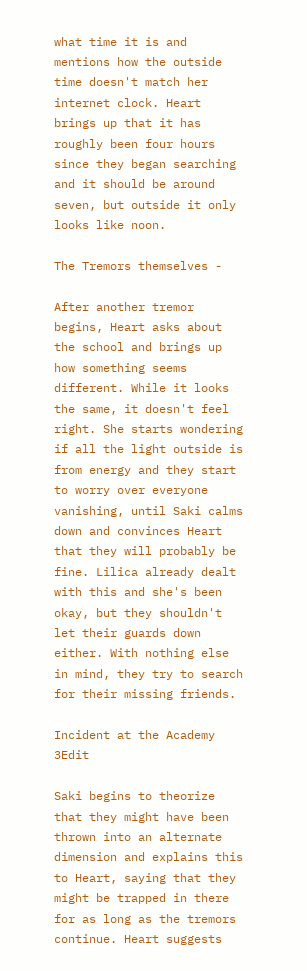what time it is and mentions how the outside time doesn't match her internet clock. Heart brings up that it has roughly been four hours since they began searching and it should be around seven, but outside it only looks like noon.

The Tremors themselves -

After another tremor begins, Heart asks about the school and brings up how something seems different. While it looks the same, it doesn't feel right. She starts wondering if all the light outside is from energy and they start to worry over everyone vanishing, until Saki calms down and convinces Heart that they will probably be fine. Lilica already dealt with this and she's been okay, but they shouldn't let their guards down either. With nothing else in mind, they try to search for their missing friends.

Incident at the Academy 3Edit

Saki begins to theorize that they might have been thrown into an alternate dimension and explains this to Heart, saying that they might be trapped in there for as long as the tremors continue. Heart suggests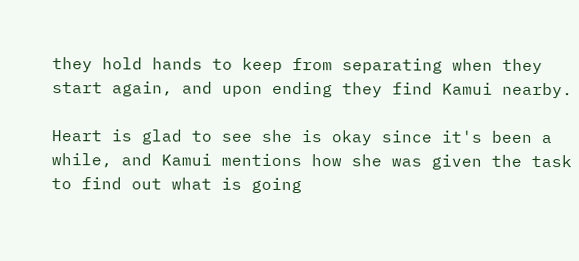they hold hands to keep from separating when they start again, and upon ending they find Kamui nearby.

Heart is glad to see she is okay since it's been a while, and Kamui mentions how she was given the task to find out what is going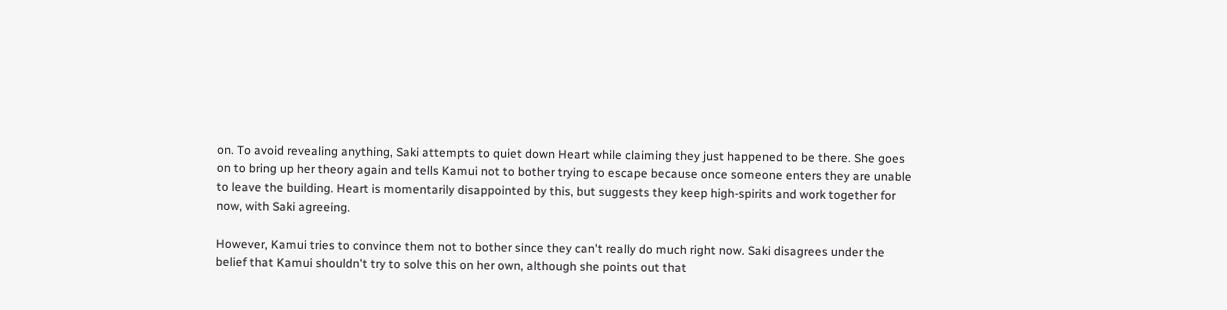on. To avoid revealing anything, Saki attempts to quiet down Heart while claiming they just happened to be there. She goes on to bring up her theory again and tells Kamui not to bother trying to escape because once someone enters they are unable to leave the building. Heart is momentarily disappointed by this, but suggests they keep high-spirits and work together for now, with Saki agreeing.

However, Kamui tries to convince them not to bother since they can't really do much right now. Saki disagrees under the belief that Kamui shouldn't try to solve this on her own, although she points out that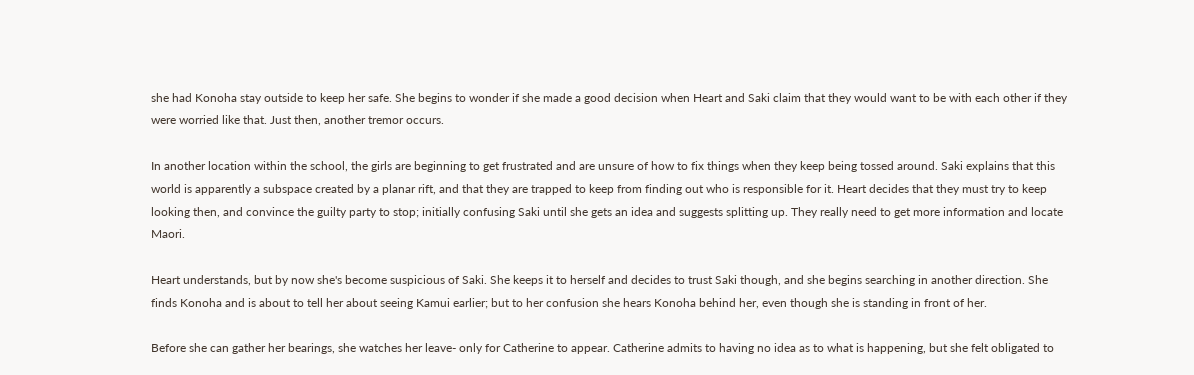she had Konoha stay outside to keep her safe. She begins to wonder if she made a good decision when Heart and Saki claim that they would want to be with each other if they were worried like that. Just then, another tremor occurs.

In another location within the school, the girls are beginning to get frustrated and are unsure of how to fix things when they keep being tossed around. Saki explains that this world is apparently a subspace created by a planar rift, and that they are trapped to keep from finding out who is responsible for it. Heart decides that they must try to keep looking then, and convince the guilty party to stop; initially confusing Saki until she gets an idea and suggests splitting up. They really need to get more information and locate Maori.

Heart understands, but by now she's become suspicious of Saki. She keeps it to herself and decides to trust Saki though, and she begins searching in another direction. She finds Konoha and is about to tell her about seeing Kamui earlier; but to her confusion she hears Konoha behind her, even though she is standing in front of her.

Before she can gather her bearings, she watches her leave- only for Catherine to appear. Catherine admits to having no idea as to what is happening, but she felt obligated to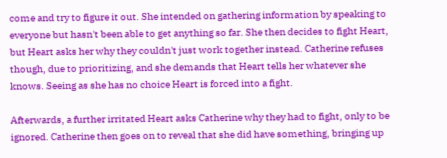come and try to figure it out. She intended on gathering information by speaking to everyone but hasn't been able to get anything so far. She then decides to fight Heart, but Heart asks her why they couldn't just work together instead. Catherine refuses though, due to prioritizing, and she demands that Heart tells her whatever she knows. Seeing as she has no choice Heart is forced into a fight.

Afterwards, a further irritated Heart asks Catherine why they had to fight, only to be ignored. Catherine then goes on to reveal that she did have something, bringing up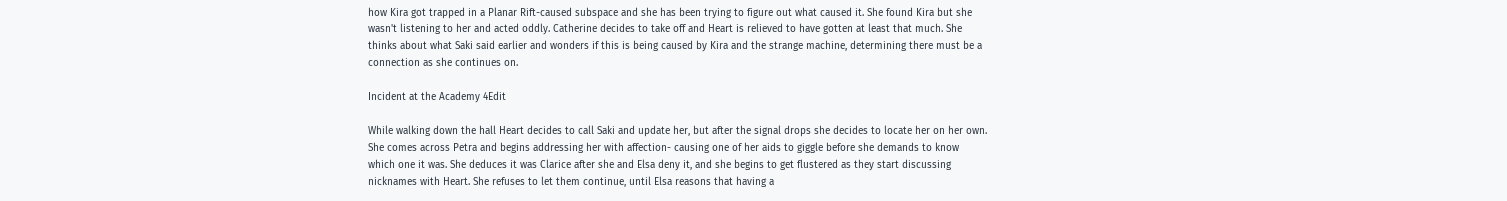how Kira got trapped in a Planar Rift-caused subspace and she has been trying to figure out what caused it. She found Kira but she wasn't listening to her and acted oddly. Catherine decides to take off and Heart is relieved to have gotten at least that much. She thinks about what Saki said earlier and wonders if this is being caused by Kira and the strange machine, determining there must be a connection as she continues on.

Incident at the Academy 4Edit

While walking down the hall Heart decides to call Saki and update her, but after the signal drops she decides to locate her on her own. She comes across Petra and begins addressing her with affection- causing one of her aids to giggle before she demands to know which one it was. She deduces it was Clarice after she and Elsa deny it, and she begins to get flustered as they start discussing nicknames with Heart. She refuses to let them continue, until Elsa reasons that having a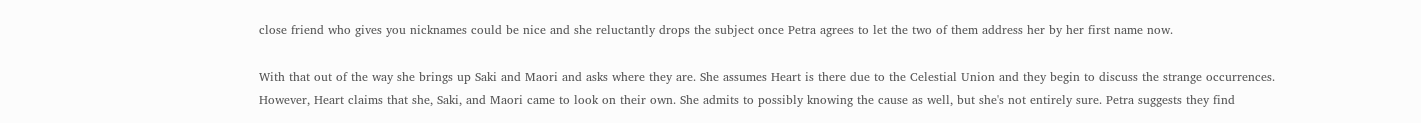close friend who gives you nicknames could be nice and she reluctantly drops the subject once Petra agrees to let the two of them address her by her first name now.

With that out of the way she brings up Saki and Maori and asks where they are. She assumes Heart is there due to the Celestial Union and they begin to discuss the strange occurrences. However, Heart claims that she, Saki, and Maori came to look on their own. She admits to possibly knowing the cause as well, but she's not entirely sure. Petra suggests they find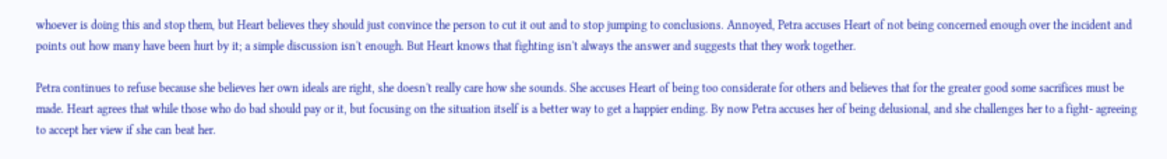whoever is doing this and stop them, but Heart believes they should just convince the person to cut it out and to stop jumping to conclusions. Annoyed, Petra accuses Heart of not being concerned enough over the incident and points out how many have been hurt by it; a simple discussion isn't enough. But Heart knows that fighting isn't always the answer and suggests that they work together.

Petra continues to refuse because she believes her own ideals are right, she doesn't really care how she sounds. She accuses Heart of being too considerate for others and believes that for the greater good some sacrifices must be made. Heart agrees that while those who do bad should pay or it, but focusing on the situation itself is a better way to get a happier ending. By now Petra accuses her of being delusional, and she challenges her to a fight- agreeing to accept her view if she can beat her.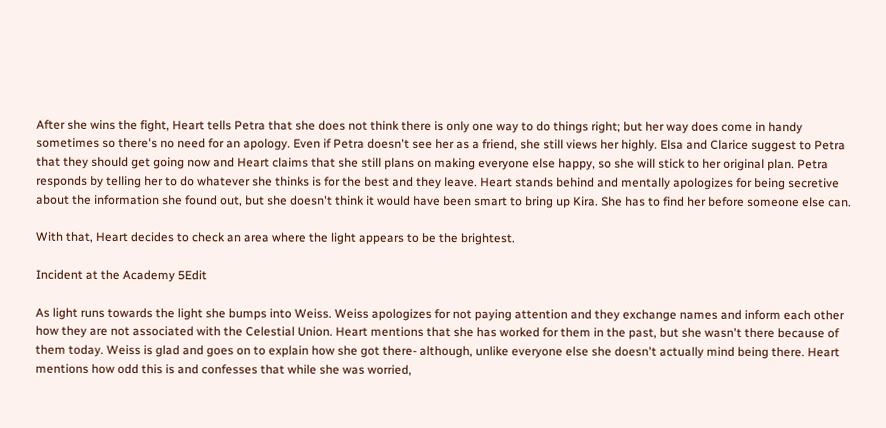After she wins the fight, Heart tells Petra that she does not think there is only one way to do things right; but her way does come in handy sometimes so there's no need for an apology. Even if Petra doesn't see her as a friend, she still views her highly. Elsa and Clarice suggest to Petra that they should get going now and Heart claims that she still plans on making everyone else happy, so she will stick to her original plan. Petra responds by telling her to do whatever she thinks is for the best and they leave. Heart stands behind and mentally apologizes for being secretive about the information she found out, but she doesn't think it would have been smart to bring up Kira. She has to find her before someone else can.

With that, Heart decides to check an area where the light appears to be the brightest.

Incident at the Academy 5Edit

As light runs towards the light she bumps into Weiss. Weiss apologizes for not paying attention and they exchange names and inform each other how they are not associated with the Celestial Union. Heart mentions that she has worked for them in the past, but she wasn't there because of them today. Weiss is glad and goes on to explain how she got there- although, unlike everyone else she doesn't actually mind being there. Heart mentions how odd this is and confesses that while she was worried,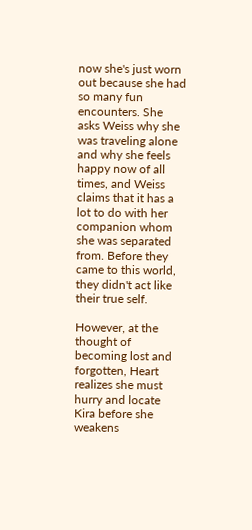now she's just worn out because she had so many fun encounters. She asks Weiss why she was traveling alone and why she feels happy now of all times, and Weiss claims that it has a lot to do with her companion whom she was separated from. Before they came to this world, they didn't act like their true self.

However, at the thought of becoming lost and forgotten, Heart realizes she must hurry and locate Kira before she weakens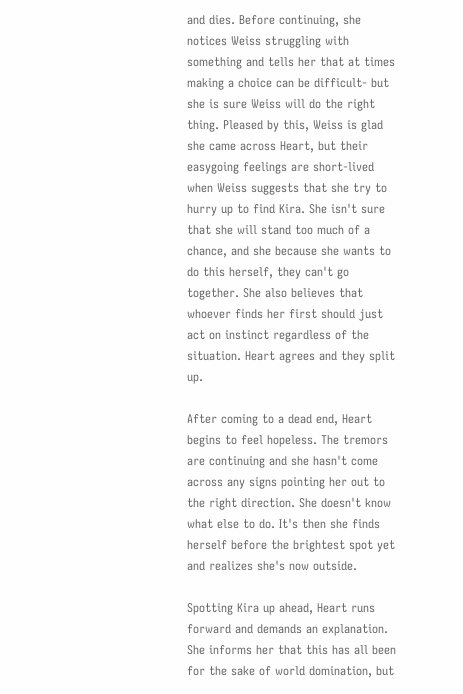and dies. Before continuing, she notices Weiss struggling with something and tells her that at times making a choice can be difficult- but she is sure Weiss will do the right thing. Pleased by this, Weiss is glad she came across Heart, but their easygoing feelings are short-lived when Weiss suggests that she try to hurry up to find Kira. She isn't sure that she will stand too much of a chance, and she because she wants to do this herself, they can't go together. She also believes that whoever finds her first should just act on instinct regardless of the situation. Heart agrees and they split up.

After coming to a dead end, Heart begins to feel hopeless. The tremors are continuing and she hasn't come across any signs pointing her out to the right direction. She doesn't know what else to do. It's then she finds herself before the brightest spot yet and realizes she's now outside.

Spotting Kira up ahead, Heart runs forward and demands an explanation. She informs her that this has all been for the sake of world domination, but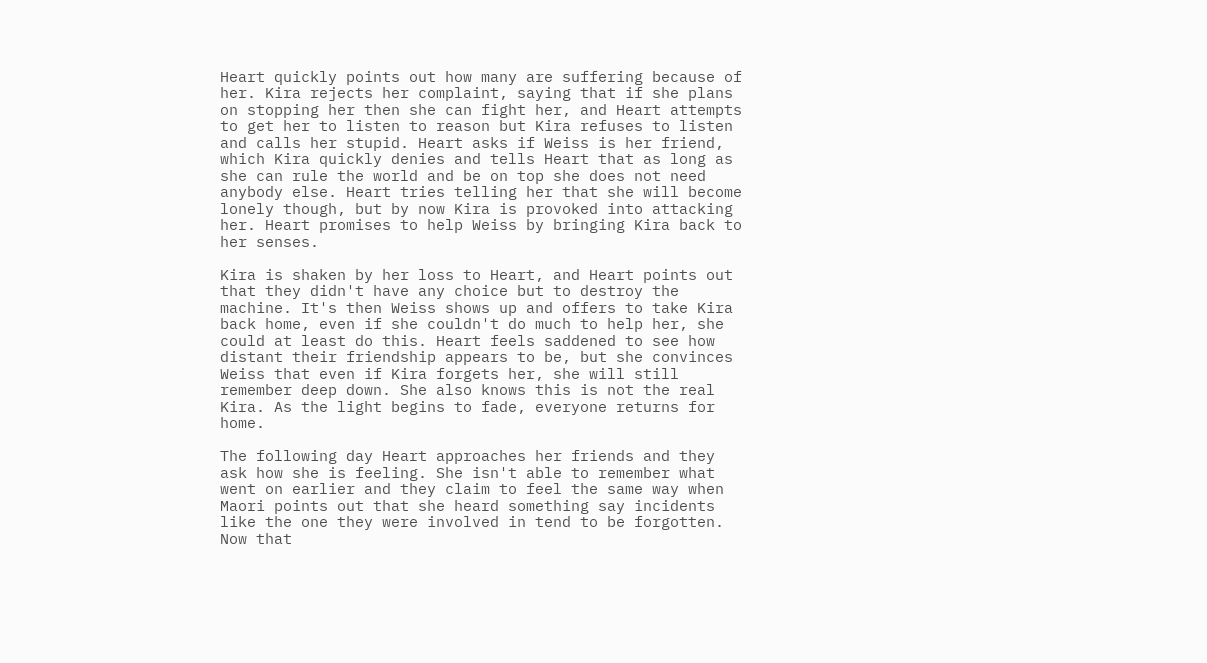Heart quickly points out how many are suffering because of her. Kira rejects her complaint, saying that if she plans on stopping her then she can fight her, and Heart attempts to get her to listen to reason but Kira refuses to listen and calls her stupid. Heart asks if Weiss is her friend, which Kira quickly denies and tells Heart that as long as she can rule the world and be on top she does not need anybody else. Heart tries telling her that she will become lonely though, but by now Kira is provoked into attacking her. Heart promises to help Weiss by bringing Kira back to her senses.

Kira is shaken by her loss to Heart, and Heart points out that they didn't have any choice but to destroy the machine. It's then Weiss shows up and offers to take Kira back home, even if she couldn't do much to help her, she could at least do this. Heart feels saddened to see how distant their friendship appears to be, but she convinces Weiss that even if Kira forgets her, she will still remember deep down. She also knows this is not the real Kira. As the light begins to fade, everyone returns for home.

The following day Heart approaches her friends and they ask how she is feeling. She isn't able to remember what went on earlier and they claim to feel the same way when Maori points out that she heard something say incidents like the one they were involved in tend to be forgotten. Now that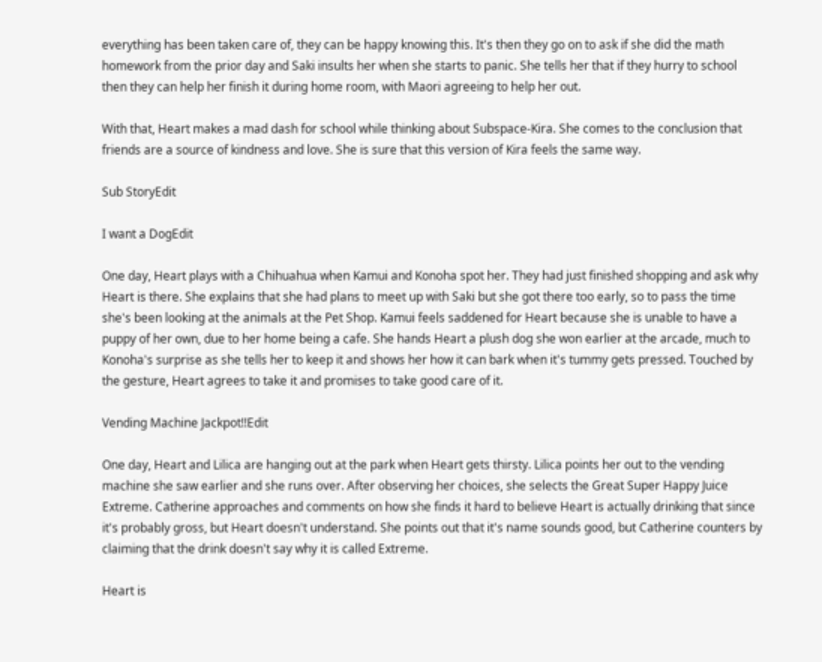everything has been taken care of, they can be happy knowing this. It's then they go on to ask if she did the math homework from the prior day and Saki insults her when she starts to panic. She tells her that if they hurry to school then they can help her finish it during home room, with Maori agreeing to help her out.

With that, Heart makes a mad dash for school while thinking about Subspace-Kira. She comes to the conclusion that friends are a source of kindness and love. She is sure that this version of Kira feels the same way.

Sub StoryEdit

I want a DogEdit

One day, Heart plays with a Chihuahua when Kamui and Konoha spot her. They had just finished shopping and ask why Heart is there. She explains that she had plans to meet up with Saki but she got there too early, so to pass the time she's been looking at the animals at the Pet Shop. Kamui feels saddened for Heart because she is unable to have a puppy of her own, due to her home being a cafe. She hands Heart a plush dog she won earlier at the arcade, much to Konoha's surprise as she tells her to keep it and shows her how it can bark when it's tummy gets pressed. Touched by the gesture, Heart agrees to take it and promises to take good care of it.

Vending Machine Jackpot!!Edit

One day, Heart and Lilica are hanging out at the park when Heart gets thirsty. Lilica points her out to the vending machine she saw earlier and she runs over. After observing her choices, she selects the Great Super Happy Juice Extreme. Catherine approaches and comments on how she finds it hard to believe Heart is actually drinking that since it's probably gross, but Heart doesn't understand. She points out that it's name sounds good, but Catherine counters by claiming that the drink doesn't say why it is called Extreme.

Heart is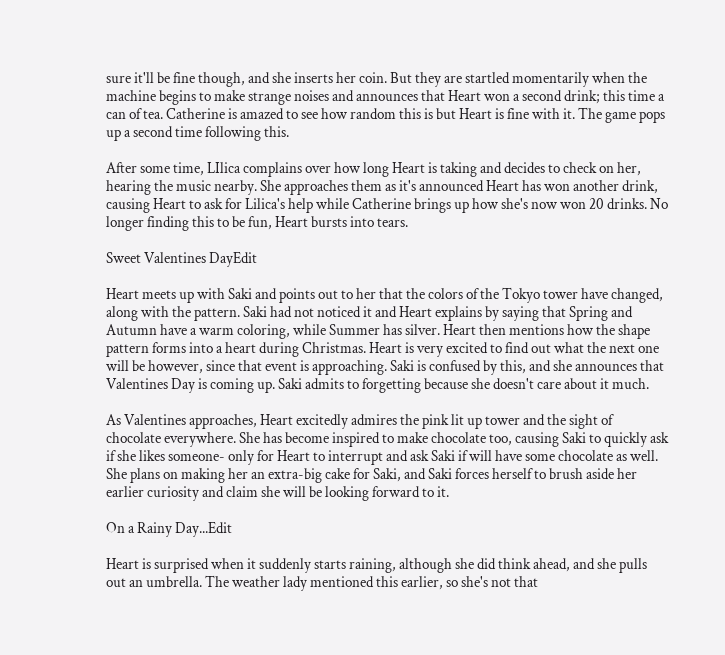sure it'll be fine though, and she inserts her coin. But they are startled momentarily when the machine begins to make strange noises and announces that Heart won a second drink; this time a can of tea. Catherine is amazed to see how random this is but Heart is fine with it. The game pops up a second time following this.

After some time, LIlica complains over how long Heart is taking and decides to check on her, hearing the music nearby. She approaches them as it's announced Heart has won another drink, causing Heart to ask for Lilica's help while Catherine brings up how she's now won 20 drinks. No longer finding this to be fun, Heart bursts into tears.

Sweet Valentines DayEdit

Heart meets up with Saki and points out to her that the colors of the Tokyo tower have changed, along with the pattern. Saki had not noticed it and Heart explains by saying that Spring and Autumn have a warm coloring, while Summer has silver. Heart then mentions how the shape pattern forms into a heart during Christmas. Heart is very excited to find out what the next one will be however, since that event is approaching. Saki is confused by this, and she announces that Valentines Day is coming up. Saki admits to forgetting because she doesn't care about it much.

As Valentines approaches, Heart excitedly admires the pink lit up tower and the sight of chocolate everywhere. She has become inspired to make chocolate too, causing Saki to quickly ask if she likes someone- only for Heart to interrupt and ask Saki if will have some chocolate as well. She plans on making her an extra-big cake for Saki, and Saki forces herself to brush aside her earlier curiosity and claim she will be looking forward to it.

On a Rainy Day...Edit

Heart is surprised when it suddenly starts raining, although she did think ahead, and she pulls out an umbrella. The weather lady mentioned this earlier, so she's not that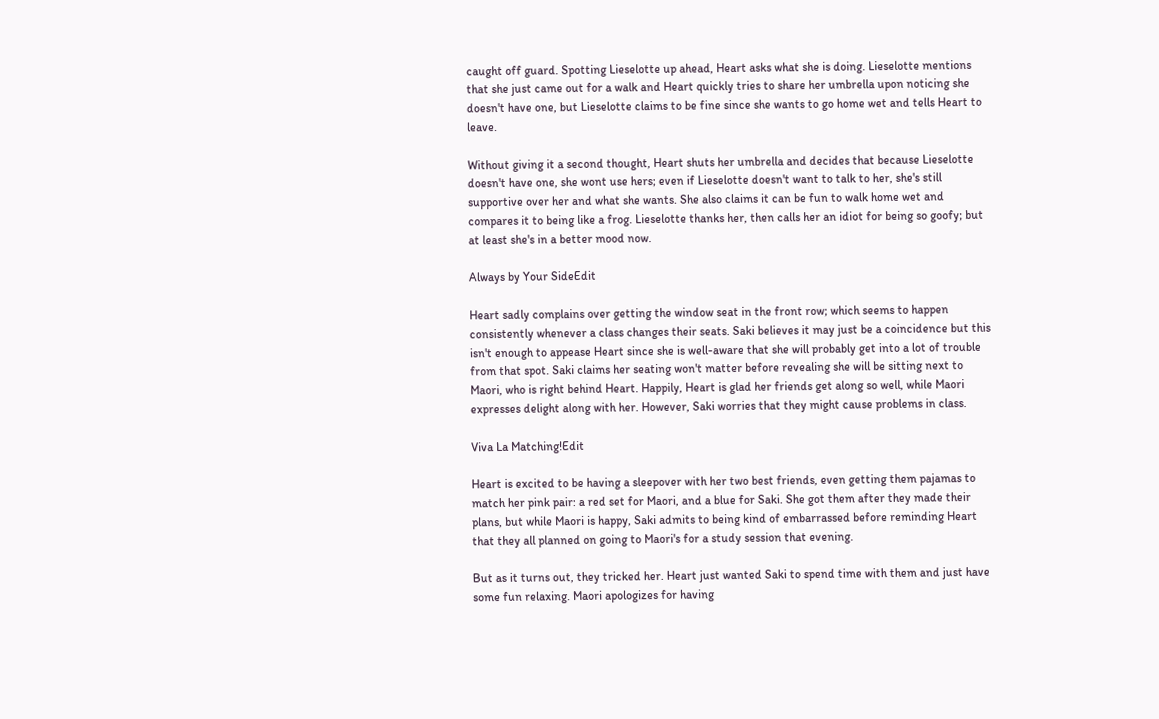caught off guard. Spotting Lieselotte up ahead, Heart asks what she is doing. Lieselotte mentions that she just came out for a walk and Heart quickly tries to share her umbrella upon noticing she doesn't have one, but Lieselotte claims to be fine since she wants to go home wet and tells Heart to leave.

Without giving it a second thought, Heart shuts her umbrella and decides that because Lieselotte doesn't have one, she wont use hers; even if Lieselotte doesn't want to talk to her, she's still supportive over her and what she wants. She also claims it can be fun to walk home wet and compares it to being like a frog. Lieselotte thanks her, then calls her an idiot for being so goofy; but at least she's in a better mood now.

Always by Your SideEdit

Heart sadly complains over getting the window seat in the front row; which seems to happen consistently whenever a class changes their seats. Saki believes it may just be a coincidence but this isn't enough to appease Heart since she is well-aware that she will probably get into a lot of trouble from that spot. Saki claims her seating won't matter before revealing she will be sitting next to Maori, who is right behind Heart. Happily, Heart is glad her friends get along so well, while Maori expresses delight along with her. However, Saki worries that they might cause problems in class.

Viva La Matching!Edit

Heart is excited to be having a sleepover with her two best friends, even getting them pajamas to match her pink pair: a red set for Maori, and a blue for Saki. She got them after they made their plans, but while Maori is happy, Saki admits to being kind of embarrassed before reminding Heart that they all planned on going to Maori's for a study session that evening.

But as it turns out, they tricked her. Heart just wanted Saki to spend time with them and just have some fun relaxing. Maori apologizes for having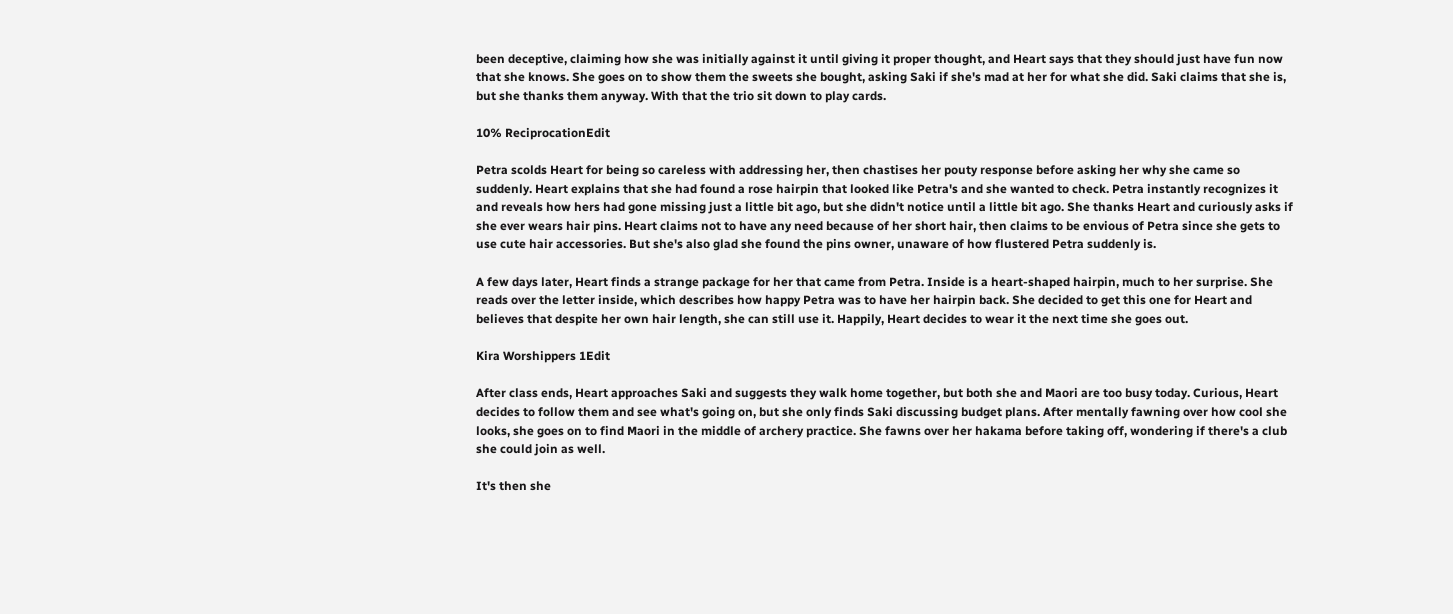been deceptive, claiming how she was initially against it until giving it proper thought, and Heart says that they should just have fun now that she knows. She goes on to show them the sweets she bought, asking Saki if she's mad at her for what she did. Saki claims that she is, but she thanks them anyway. With that the trio sit down to play cards.

10% ReciprocationEdit

Petra scolds Heart for being so careless with addressing her, then chastises her pouty response before asking her why she came so suddenly. Heart explains that she had found a rose hairpin that looked like Petra's and she wanted to check. Petra instantly recognizes it and reveals how hers had gone missing just a little bit ago, but she didn't notice until a little bit ago. She thanks Heart and curiously asks if she ever wears hair pins. Heart claims not to have any need because of her short hair, then claims to be envious of Petra since she gets to use cute hair accessories. But she's also glad she found the pins owner, unaware of how flustered Petra suddenly is.

A few days later, Heart finds a strange package for her that came from Petra. Inside is a heart-shaped hairpin, much to her surprise. She reads over the letter inside, which describes how happy Petra was to have her hairpin back. She decided to get this one for Heart and believes that despite her own hair length, she can still use it. Happily, Heart decides to wear it the next time she goes out.

Kira Worshippers 1Edit

After class ends, Heart approaches Saki and suggests they walk home together, but both she and Maori are too busy today. Curious, Heart decides to follow them and see what's going on, but she only finds Saki discussing budget plans. After mentally fawning over how cool she looks, she goes on to find Maori in the middle of archery practice. She fawns over her hakama before taking off, wondering if there's a club she could join as well.

It's then she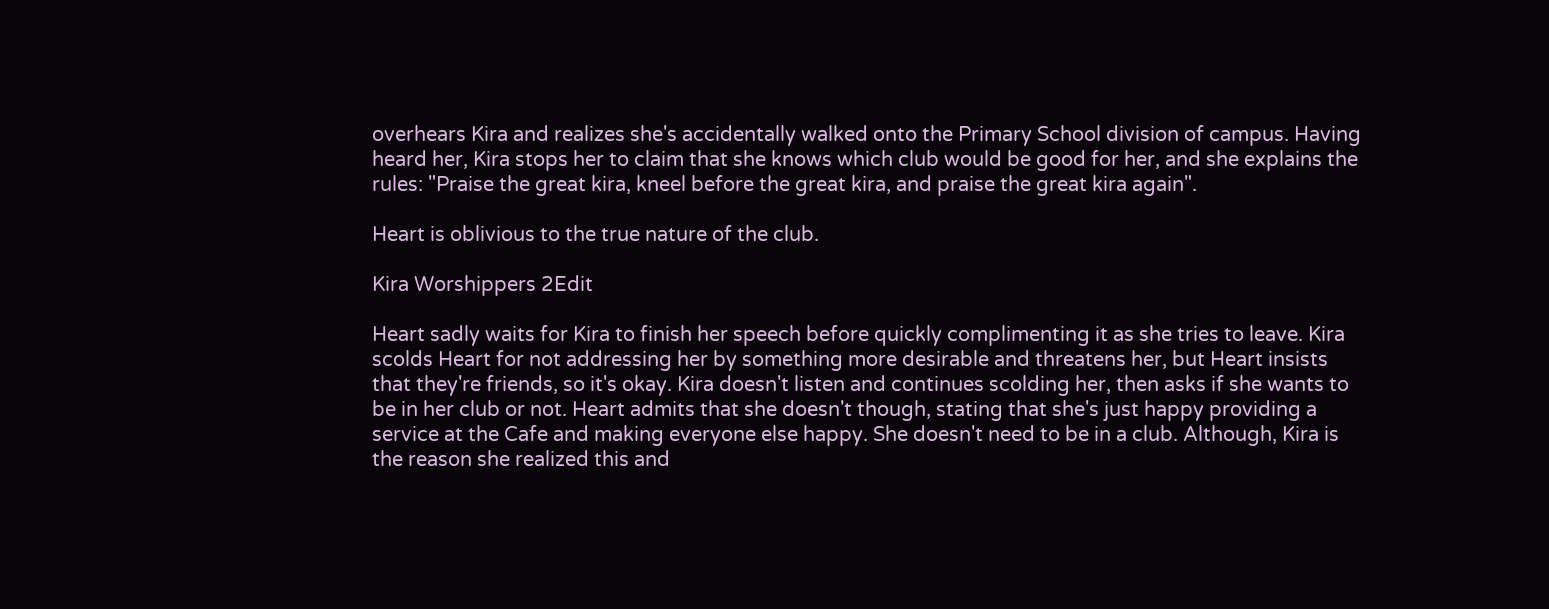overhears Kira and realizes she's accidentally walked onto the Primary School division of campus. Having heard her, Kira stops her to claim that she knows which club would be good for her, and she explains the rules: "Praise the great kira, kneel before the great kira, and praise the great kira again".

Heart is oblivious to the true nature of the club.

Kira Worshippers 2Edit

Heart sadly waits for Kira to finish her speech before quickly complimenting it as she tries to leave. Kira scolds Heart for not addressing her by something more desirable and threatens her, but Heart insists that they're friends, so it's okay. Kira doesn't listen and continues scolding her, then asks if she wants to be in her club or not. Heart admits that she doesn't though, stating that she's just happy providing a service at the Cafe and making everyone else happy. She doesn't need to be in a club. Although, Kira is the reason she realized this and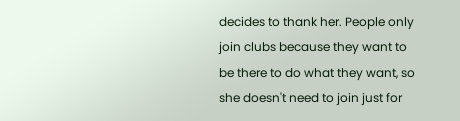decides to thank her. People only join clubs because they want to be there to do what they want, so she doesn't need to join just for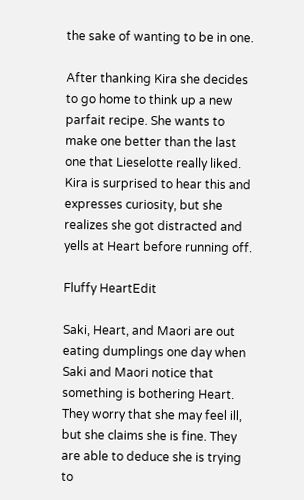the sake of wanting to be in one.

After thanking Kira she decides to go home to think up a new parfait recipe. She wants to make one better than the last one that Lieselotte really liked. Kira is surprised to hear this and expresses curiosity, but she realizes she got distracted and yells at Heart before running off.

Fluffy HeartEdit

Saki, Heart, and Maori are out eating dumplings one day when Saki and Maori notice that something is bothering Heart. They worry that she may feel ill, but she claims she is fine. They are able to deduce she is trying to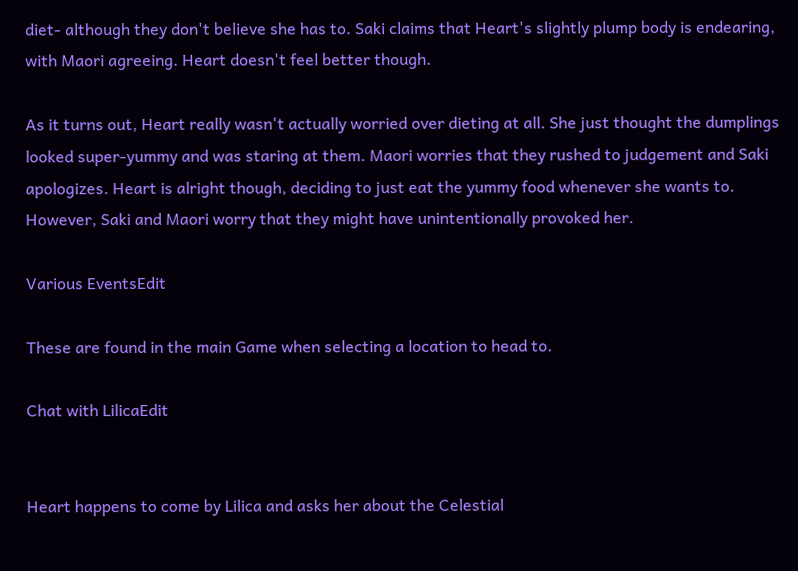diet- although they don't believe she has to. Saki claims that Heart's slightly plump body is endearing, with Maori agreeing. Heart doesn't feel better though.

As it turns out, Heart really wasn't actually worried over dieting at all. She just thought the dumplings looked super-yummy and was staring at them. Maori worries that they rushed to judgement and Saki apologizes. Heart is alright though, deciding to just eat the yummy food whenever she wants to. However, Saki and Maori worry that they might have unintentionally provoked her.

Various EventsEdit

These are found in the main Game when selecting a location to head to.

Chat with LilicaEdit


Heart happens to come by Lilica and asks her about the Celestial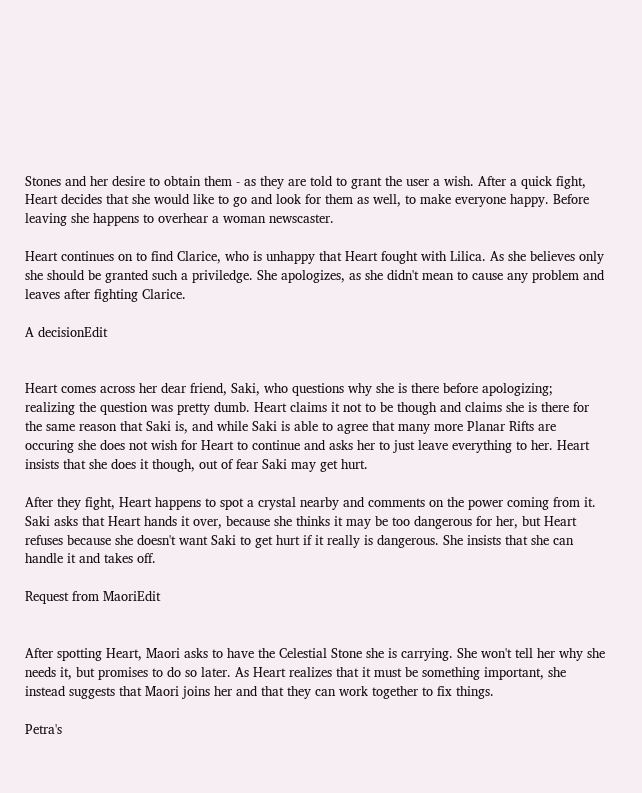Stones and her desire to obtain them - as they are told to grant the user a wish. After a quick fight, Heart decides that she would like to go and look for them as well, to make everyone happy. Before leaving she happens to overhear a woman newscaster.

Heart continues on to find Clarice, who is unhappy that Heart fought with Lilica. As she believes only she should be granted such a priviledge. She apologizes, as she didn't mean to cause any problem and leaves after fighting Clarice.

A decisionEdit


Heart comes across her dear friend, Saki, who questions why she is there before apologizing; realizing the question was pretty dumb. Heart claims it not to be though and claims she is there for the same reason that Saki is, and while Saki is able to agree that many more Planar Rifts are occuring she does not wish for Heart to continue and asks her to just leave everything to her. Heart insists that she does it though, out of fear Saki may get hurt.

After they fight, Heart happens to spot a crystal nearby and comments on the power coming from it. Saki asks that Heart hands it over, because she thinks it may be too dangerous for her, but Heart refuses because she doesn't want Saki to get hurt if it really is dangerous. She insists that she can handle it and takes off.

Request from MaoriEdit


After spotting Heart, Maori asks to have the Celestial Stone she is carrying. She won't tell her why she needs it, but promises to do so later. As Heart realizes that it must be something important, she instead suggests that Maori joins her and that they can work together to fix things.

Petra's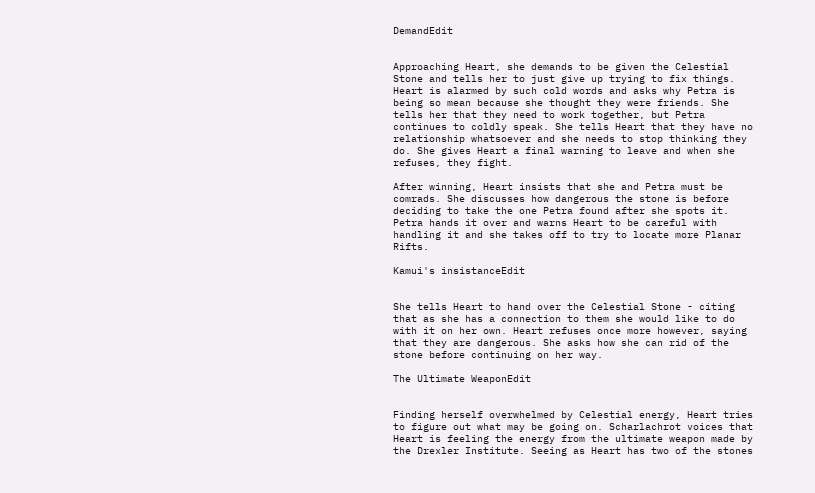DemandEdit


Approaching Heart, she demands to be given the Celestial Stone and tells her to just give up trying to fix things. Heart is alarmed by such cold words and asks why Petra is being so mean because she thought they were friends. She tells her that they need to work together, but Petra continues to coldly speak. She tells Heart that they have no relationship whatsoever and she needs to stop thinking they do. She gives Heart a final warning to leave and when she refuses, they fight.

After winning, Heart insists that she and Petra must be comrads. She discusses how dangerous the stone is before deciding to take the one Petra found after she spots it. Petra hands it over and warns Heart to be careful with handling it and she takes off to try to locate more Planar Rifts.

Kamui's insistanceEdit


She tells Heart to hand over the Celestial Stone - citing that as she has a connection to them she would like to do with it on her own. Heart refuses once more however, saying that they are dangerous. She asks how she can rid of the stone before continuing on her way.

The Ultimate WeaponEdit


Finding herself overwhelmed by Celestial energy, Heart tries to figure out what may be going on. Scharlachrot voices that Heart is feeling the energy from the ultimate weapon made by the Drexler Institute. Seeing as Heart has two of the stones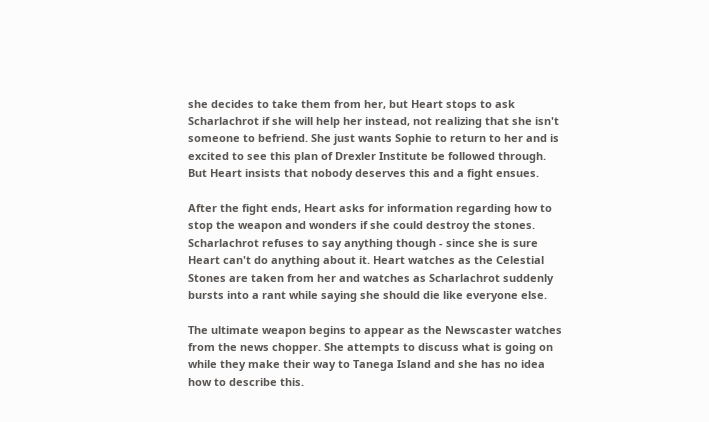she decides to take them from her, but Heart stops to ask Scharlachrot if she will help her instead, not realizing that she isn't someone to befriend. She just wants Sophie to return to her and is excited to see this plan of Drexler Institute be followed through. But Heart insists that nobody deserves this and a fight ensues.

After the fight ends, Heart asks for information regarding how to stop the weapon and wonders if she could destroy the stones. Scharlachrot refuses to say anything though - since she is sure Heart can't do anything about it. Heart watches as the Celestial Stones are taken from her and watches as Scharlachrot suddenly bursts into a rant while saying she should die like everyone else.

The ultimate weapon begins to appear as the Newscaster watches from the news chopper. She attempts to discuss what is going on while they make their way to Tanega Island and she has no idea how to describe this.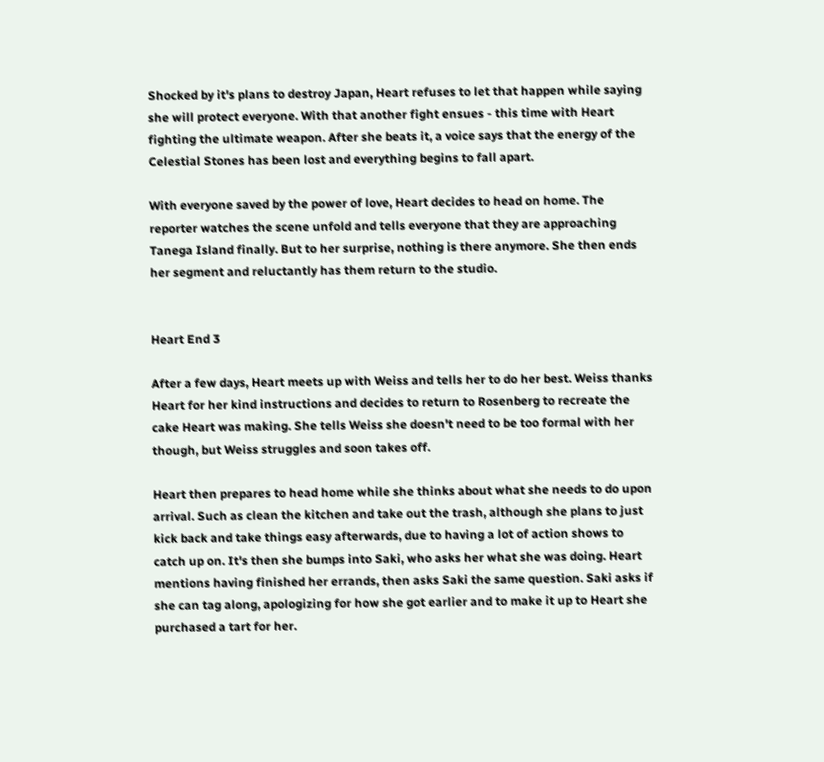Shocked by it's plans to destroy Japan, Heart refuses to let that happen while saying she will protect everyone. With that another fight ensues - this time with Heart fighting the ultimate weapon. After she beats it, a voice says that the energy of the Celestial Stones has been lost and everything begins to fall apart.

With everyone saved by the power of love, Heart decides to head on home. The reporter watches the scene unfold and tells everyone that they are approaching Tanega Island finally. But to her surprise, nothing is there anymore. She then ends her segment and reluctantly has them return to the studio.


Heart End 3

After a few days, Heart meets up with Weiss and tells her to do her best. Weiss thanks Heart for her kind instructions and decides to return to Rosenberg to recreate the cake Heart was making. She tells Weiss she doesn't need to be too formal with her though, but Weiss struggles and soon takes off.

Heart then prepares to head home while she thinks about what she needs to do upon arrival. Such as clean the kitchen and take out the trash, although she plans to just kick back and take things easy afterwards, due to having a lot of action shows to catch up on. It's then she bumps into Saki, who asks her what she was doing. Heart mentions having finished her errands, then asks Saki the same question. Saki asks if she can tag along, apologizing for how she got earlier and to make it up to Heart she purchased a tart for her.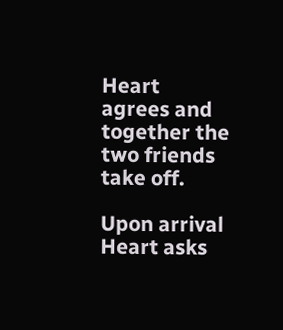Heart agrees and together the two friends take off.

Upon arrival Heart asks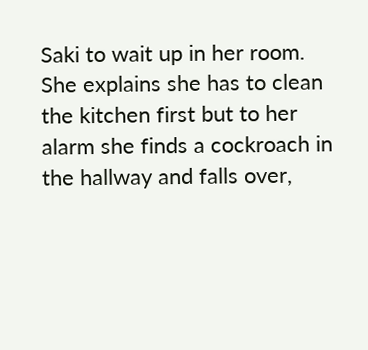Saki to wait up in her room. She explains she has to clean the kitchen first but to her alarm she finds a cockroach in the hallway and falls over,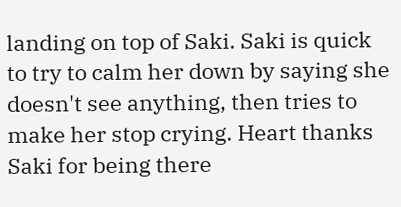landing on top of Saki. Saki is quick to try to calm her down by saying she doesn't see anything, then tries to make her stop crying. Heart thanks Saki for being there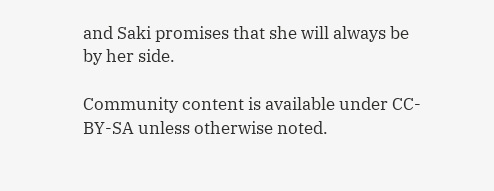and Saki promises that she will always be by her side.

Community content is available under CC-BY-SA unless otherwise noted.